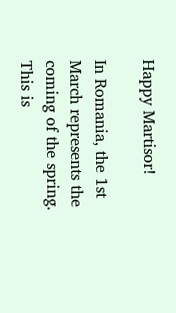Happy Martisor!

In Romania, the 1st March represents the coming of the spring. This is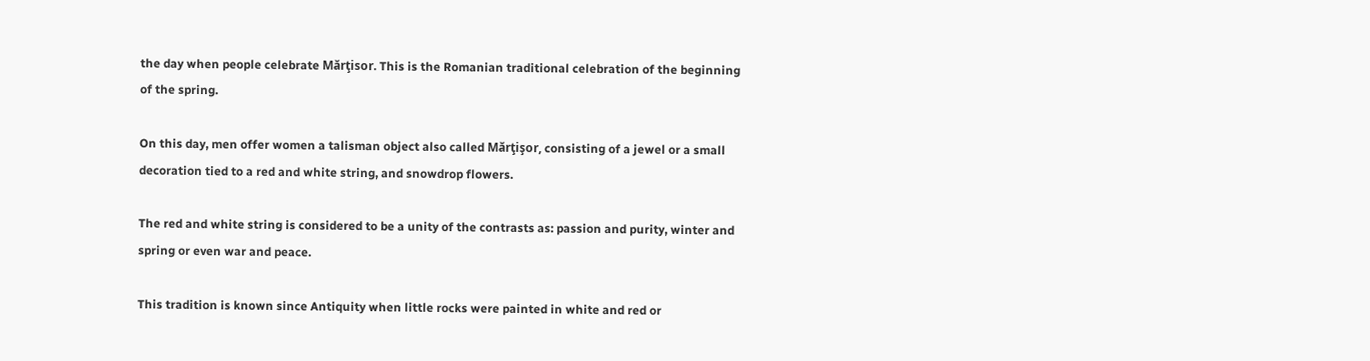the day when people celebrate Mărţisor. This is the Romanian traditional celebration of the beginning of the spring.

On this day, men offer women a talisman object also called Mărţişor, consisting of a jewel or a small decoration tied to a red and white string, and snowdrop flowers.

The red and white string is considered to be a unity of the contrasts as: passion and purity, winter and spring or even war and peace.

This tradition is known since Antiquity when little rocks were painted in white and red or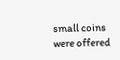small coins were offered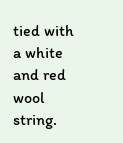tied with a white and red wool string.